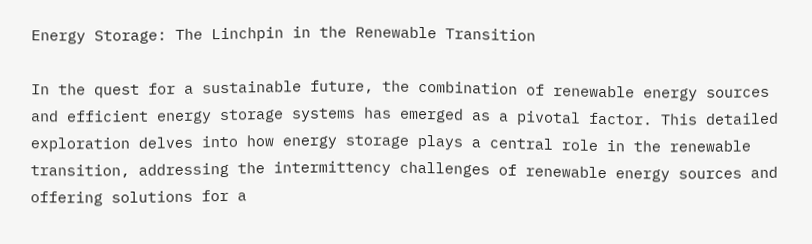Energy Storage: The Linchpin in the Renewable Transition

In the quest for a sustainable future, the combination of renewable energy sources and efficient energy storage systems has emerged as a pivotal factor. This detailed exploration delves into how energy storage plays a central role in the renewable transition, addressing the intermittency challenges of renewable energy sources and offering solutions for a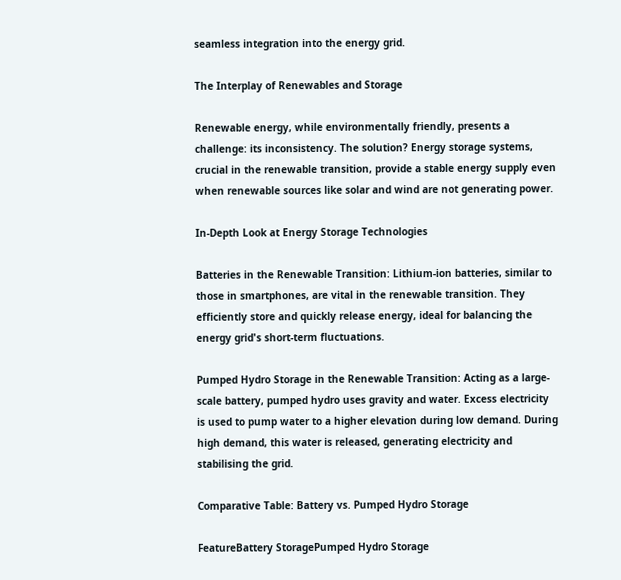seamless integration into the energy grid.

The Interplay of Renewables and Storage

Renewable energy, while environmentally friendly, presents a challenge: its inconsistency. The solution? Energy storage systems, crucial in the renewable transition, provide a stable energy supply even when renewable sources like solar and wind are not generating power.

In-Depth Look at Energy Storage Technologies

Batteries in the Renewable Transition: Lithium-ion batteries, similar to those in smartphones, are vital in the renewable transition. They efficiently store and quickly release energy, ideal for balancing the energy grid's short-term fluctuations.

Pumped Hydro Storage in the Renewable Transition: Acting as a large-scale battery, pumped hydro uses gravity and water. Excess electricity is used to pump water to a higher elevation during low demand. During high demand, this water is released, generating electricity and stabilising the grid.

Comparative Table: Battery vs. Pumped Hydro Storage

FeatureBattery StoragePumped Hydro Storage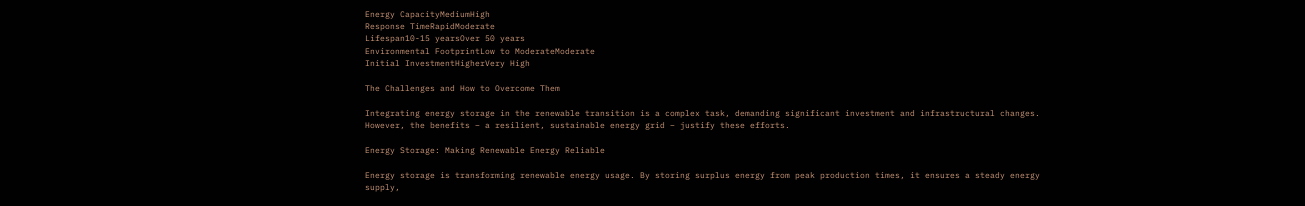Energy CapacityMediumHigh
Response TimeRapidModerate
Lifespan10-15 yearsOver 50 years
Environmental FootprintLow to ModerateModerate
Initial InvestmentHigherVery High

The Challenges and How to Overcome Them

Integrating energy storage in the renewable transition is a complex task, demanding significant investment and infrastructural changes. However, the benefits – a resilient, sustainable energy grid – justify these efforts.

Energy Storage: Making Renewable Energy Reliable

Energy storage is transforming renewable energy usage. By storing surplus energy from peak production times, it ensures a steady energy supply,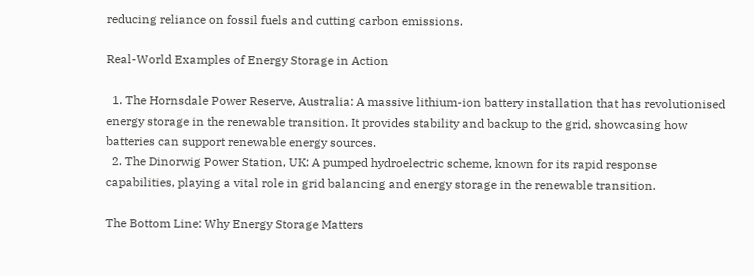reducing reliance on fossil fuels and cutting carbon emissions.

Real-World Examples of Energy Storage in Action

  1. The Hornsdale Power Reserve, Australia: A massive lithium-ion battery installation that has revolutionised energy storage in the renewable transition. It provides stability and backup to the grid, showcasing how batteries can support renewable energy sources.
  2. The Dinorwig Power Station, UK: A pumped hydroelectric scheme, known for its rapid response capabilities, playing a vital role in grid balancing and energy storage in the renewable transition.

The Bottom Line: Why Energy Storage Matters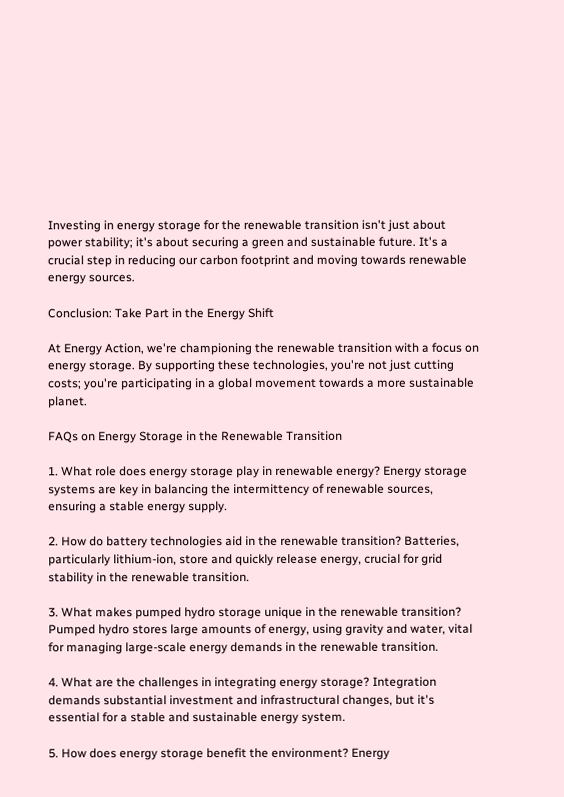Investing in energy storage for the renewable transition isn't just about power stability; it's about securing a green and sustainable future. It's a crucial step in reducing our carbon footprint and moving towards renewable energy sources.

Conclusion: Take Part in the Energy Shift

At Energy Action, we're championing the renewable transition with a focus on energy storage. By supporting these technologies, you're not just cutting costs; you're participating in a global movement towards a more sustainable planet.

FAQs on Energy Storage in the Renewable Transition

1. What role does energy storage play in renewable energy? Energy storage systems are key in balancing the intermittency of renewable sources, ensuring a stable energy supply.

2. How do battery technologies aid in the renewable transition? Batteries, particularly lithium-ion, store and quickly release energy, crucial for grid stability in the renewable transition.

3. What makes pumped hydro storage unique in the renewable transition? Pumped hydro stores large amounts of energy, using gravity and water, vital for managing large-scale energy demands in the renewable transition.

4. What are the challenges in integrating energy storage? Integration demands substantial investment and infrastructural changes, but it's essential for a stable and sustainable energy system.

5. How does energy storage benefit the environment? Energy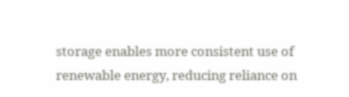storage enables more consistent use of renewable energy, reducing reliance on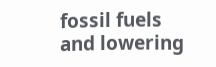fossil fuels and lowering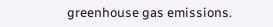greenhouse gas emissions.